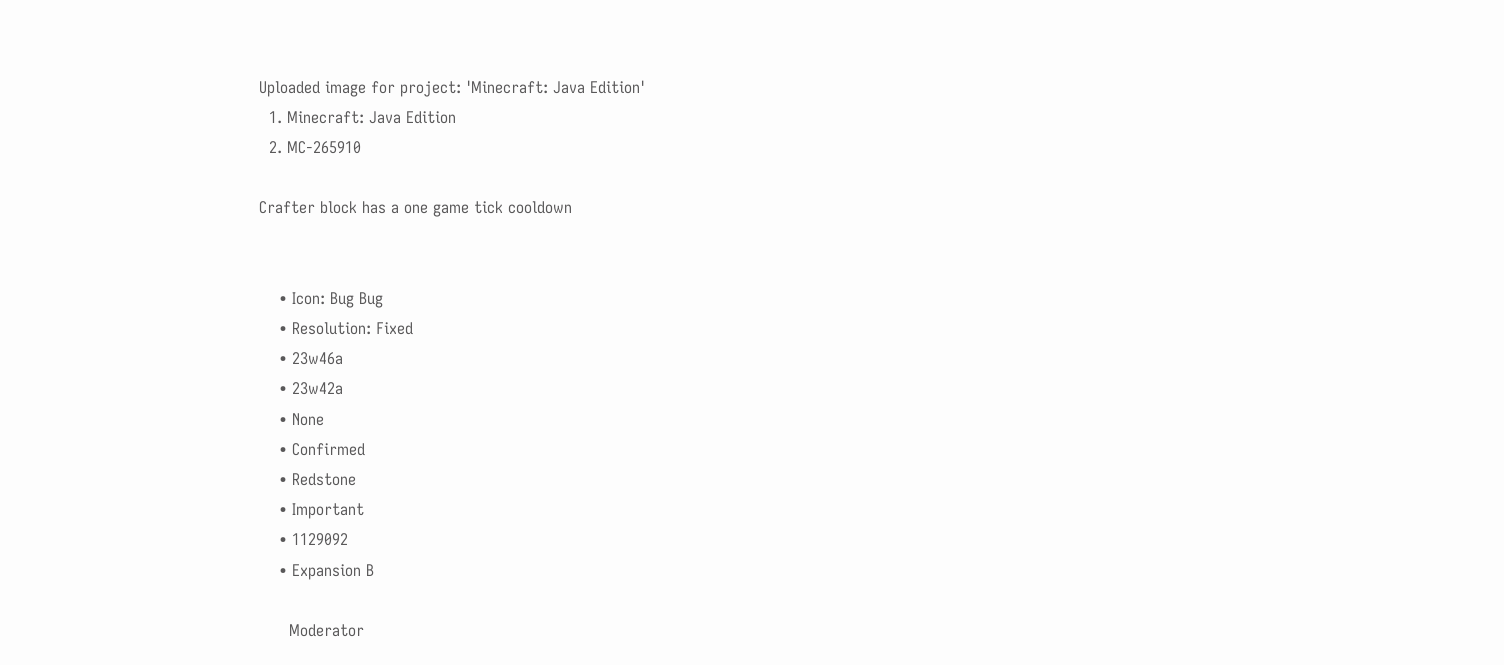Uploaded image for project: 'Minecraft: Java Edition'
  1. Minecraft: Java Edition
  2. MC-265910

Crafter block has a one game tick cooldown


    • Icon: Bug Bug
    • Resolution: Fixed
    • 23w46a
    • 23w42a
    • None
    • Confirmed
    • Redstone
    • Important
    • 1129092
    • Expansion B

      Moderator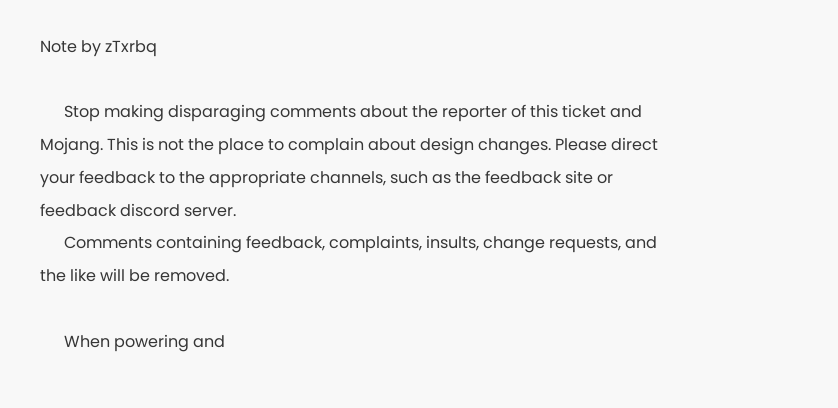Note by zTxrbq

      Stop making disparaging comments about the reporter of this ticket and Mojang. This is not the place to complain about design changes. Please direct your feedback to the appropriate channels, such as the feedback site or feedback discord server.
      Comments containing feedback, complaints, insults, change requests, and the like will be removed.

      When powering and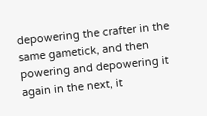depowering the crafter in the same gametick, and then powering and depowering it again in the next, it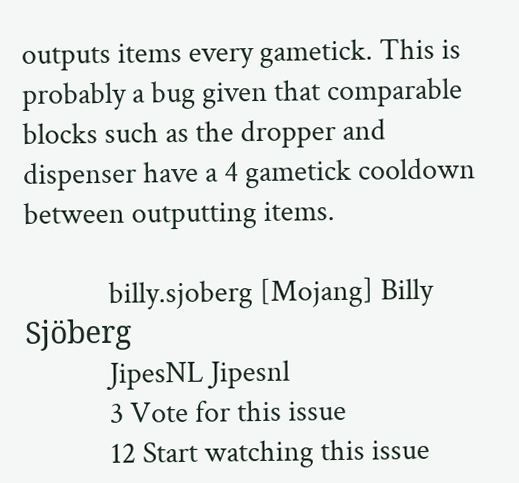outputs items every gametick. This is probably a bug given that comparable blocks such as the dropper and dispenser have a 4 gametick cooldown between outputting items.

            billy.sjoberg [Mojang] Billy Sjöberg
            JipesNL Jipesnl
            3 Vote for this issue
            12 Start watching this issue